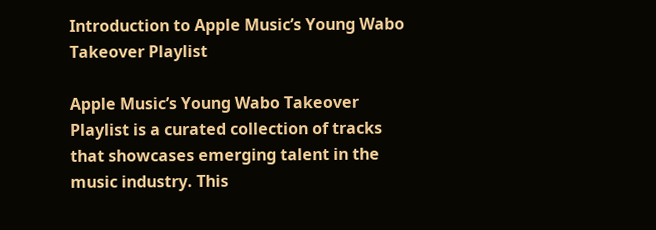Introduction to Apple Music’s Young Wabo Takeover Playlist

Apple Music’s Young Wabo Takeover Playlist is a curated collection of tracks that showcases emerging talent in the music industry. This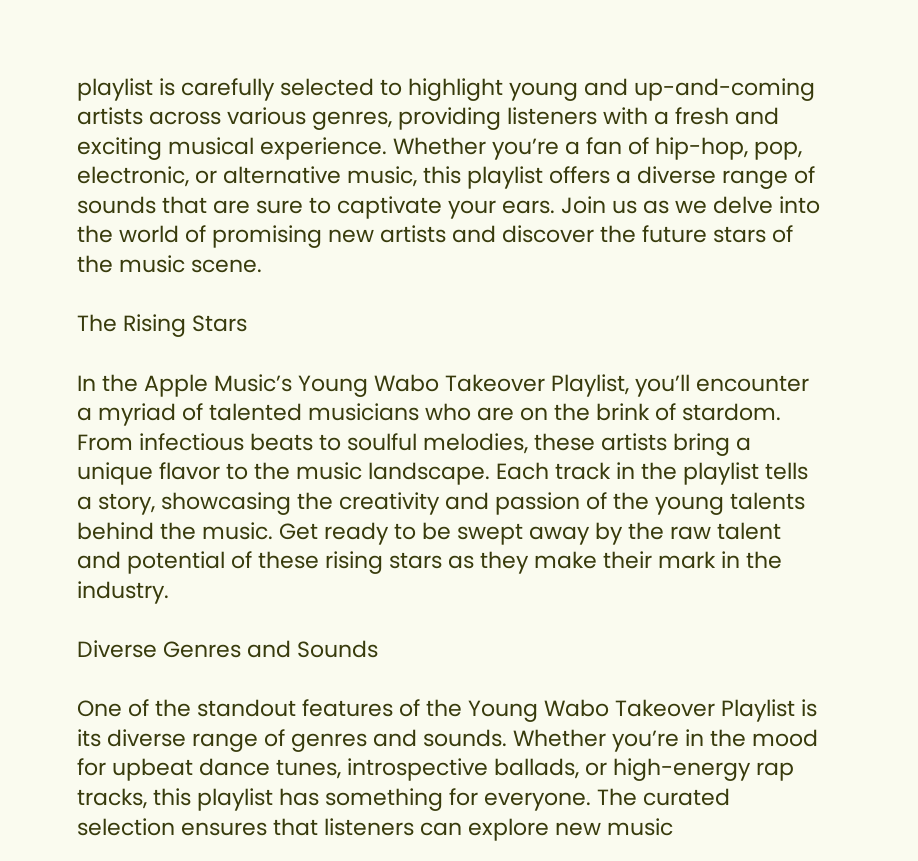playlist is carefully selected to highlight young and up-and-coming artists across various genres, providing listeners with a fresh and exciting musical experience. Whether you’re a fan of hip-hop, pop, electronic, or alternative music, this playlist offers a diverse range of sounds that are sure to captivate your ears. Join us as we delve into the world of promising new artists and discover the future stars of the music scene.

The Rising Stars

In the Apple Music’s Young Wabo Takeover Playlist, you’ll encounter a myriad of talented musicians who are on the brink of stardom. From infectious beats to soulful melodies, these artists bring a unique flavor to the music landscape. Each track in the playlist tells a story, showcasing the creativity and passion of the young talents behind the music. Get ready to be swept away by the raw talent and potential of these rising stars as they make their mark in the industry.

Diverse Genres and Sounds

One of the standout features of the Young Wabo Takeover Playlist is its diverse range of genres and sounds. Whether you’re in the mood for upbeat dance tunes, introspective ballads, or high-energy rap tracks, this playlist has something for everyone. The curated selection ensures that listeners can explore new music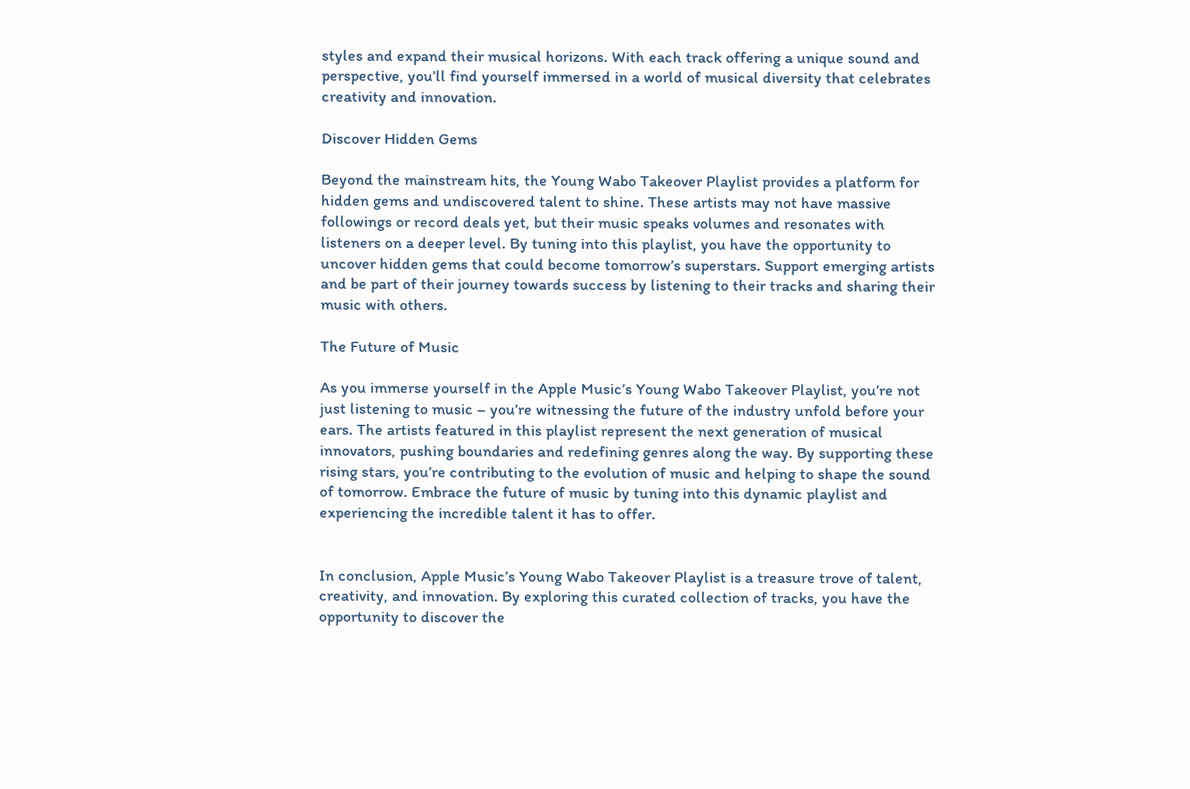styles and expand their musical horizons. With each track offering a unique sound and perspective, you’ll find yourself immersed in a world of musical diversity that celebrates creativity and innovation.

Discover Hidden Gems

Beyond the mainstream hits, the Young Wabo Takeover Playlist provides a platform for hidden gems and undiscovered talent to shine. These artists may not have massive followings or record deals yet, but their music speaks volumes and resonates with listeners on a deeper level. By tuning into this playlist, you have the opportunity to uncover hidden gems that could become tomorrow’s superstars. Support emerging artists and be part of their journey towards success by listening to their tracks and sharing their music with others.

The Future of Music

As you immerse yourself in the Apple Music’s Young Wabo Takeover Playlist, you’re not just listening to music – you’re witnessing the future of the industry unfold before your ears. The artists featured in this playlist represent the next generation of musical innovators, pushing boundaries and redefining genres along the way. By supporting these rising stars, you’re contributing to the evolution of music and helping to shape the sound of tomorrow. Embrace the future of music by tuning into this dynamic playlist and experiencing the incredible talent it has to offer.


In conclusion, Apple Music’s Young Wabo Takeover Playlist is a treasure trove of talent, creativity, and innovation. By exploring this curated collection of tracks, you have the opportunity to discover the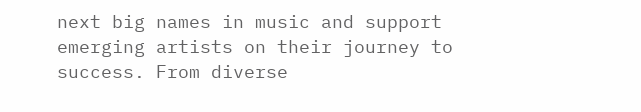next big names in music and support emerging artists on their journey to success. From diverse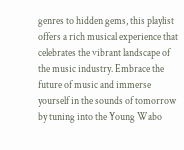genres to hidden gems, this playlist offers a rich musical experience that celebrates the vibrant landscape of the music industry. Embrace the future of music and immerse yourself in the sounds of tomorrow by tuning into the Young Wabo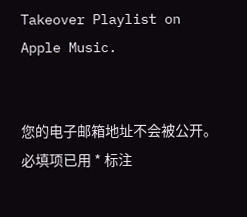Takeover Playlist on Apple Music.


您的电子邮箱地址不会被公开。 必填项已用 * 标注